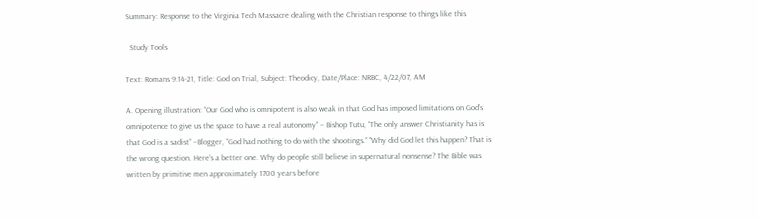Summary: Response to the Virginia Tech Massacre dealing with the Christian response to things like this

  Study Tools

Text: Romans 9:14-21, Title: God on Trial, Subject: Theodicy, Date/Place: NRBC, 4/22/07, AM

A. Opening illustration: “Our God who is omnipotent is also weak in that God has imposed limitations on God’s omnipotence to give us the space to have a real autonomy” – Bishop Tutu, “The only answer Christianity has is that God is a sadist” –Blogger, “God had nothing to do with the shootings.” "Why did God let this happen? That is the wrong question. Here’s a better one. Why do people still believe in supernatural nonsense? The Bible was written by primitive men approximately 1700 years before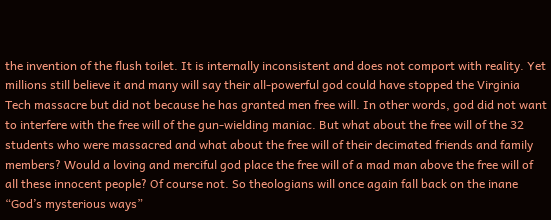the invention of the flush toilet. It is internally inconsistent and does not comport with reality. Yet millions still believe it and many will say their all-powerful god could have stopped the Virginia Tech massacre but did not because he has granted men free will. In other words, god did not want to interfere with the free will of the gun-wielding maniac. But what about the free will of the 32 students who were massacred and what about the free will of their decimated friends and family members? Would a loving and merciful god place the free will of a mad man above the free will of all these innocent people? Of course not. So theologians will once again fall back on the inane “God’s mysterious ways”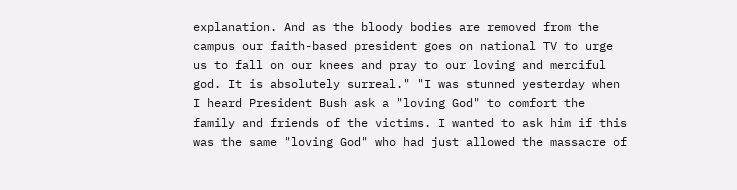explanation. And as the bloody bodies are removed from the campus our faith-based president goes on national TV to urge us to fall on our knees and pray to our loving and merciful god. It is absolutely surreal." "I was stunned yesterday when I heard President Bush ask a "loving God" to comfort the family and friends of the victims. I wanted to ask him if this was the same "loving God" who had just allowed the massacre of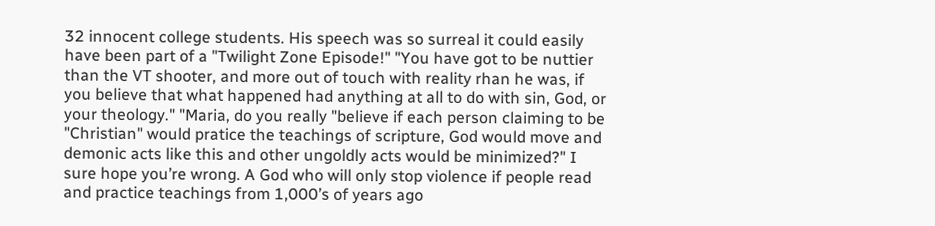32 innocent college students. His speech was so surreal it could easily have been part of a "Twilight Zone Episode!" "You have got to be nuttier than the VT shooter, and more out of touch with reality rhan he was, if you believe that what happened had anything at all to do with sin, God, or your theology." "Maria, do you really "believe if each person claiming to be "Christian" would pratice the teachings of scripture, God would move and demonic acts like this and other ungoldly acts would be minimized?" I sure hope you’re wrong. A God who will only stop violence if people read and practice teachings from 1,000’s of years ago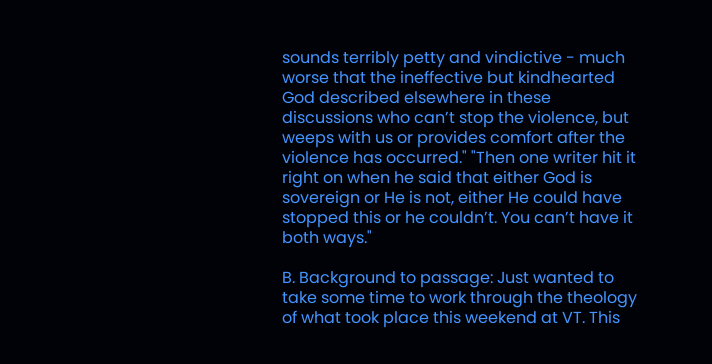sounds terribly petty and vindictive - much worse that the ineffective but kindhearted God described elsewhere in these discussions who can’t stop the violence, but weeps with us or provides comfort after the violence has occurred." "Then one writer hit it right on when he said that either God is sovereign or He is not, either He could have stopped this or he couldn’t. You can’t have it both ways."

B. Background to passage: Just wanted to take some time to work through the theology of what took place this weekend at VT. This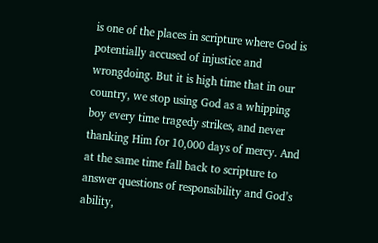is one of the places in scripture where God is potentially accused of injustice and wrongdoing. But it is high time that in our country, we stop using God as a whipping boy every time tragedy strikes, and never thanking Him for 10,000 days of mercy. And at the same time fall back to scripture to answer questions of responsibility and God’s ability,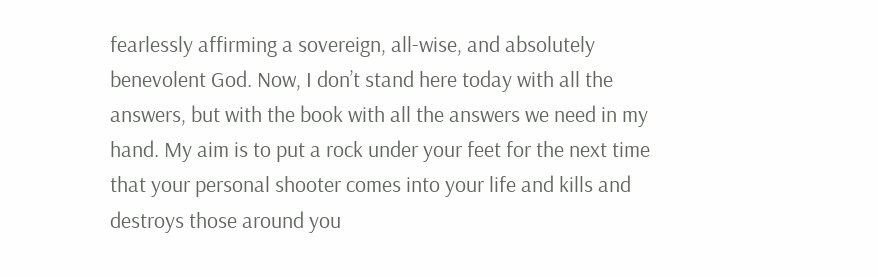fearlessly affirming a sovereign, all-wise, and absolutely benevolent God. Now, I don’t stand here today with all the answers, but with the book with all the answers we need in my hand. My aim is to put a rock under your feet for the next time that your personal shooter comes into your life and kills and destroys those around you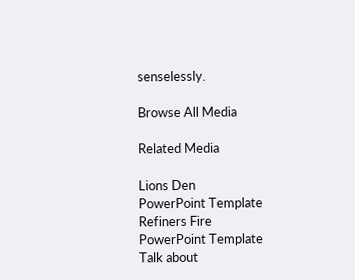senselessly.

Browse All Media

Related Media

Lions Den
PowerPoint Template
Refiners Fire
PowerPoint Template
Talk about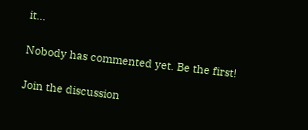it...

Nobody has commented yet. Be the first!

Join the discussion